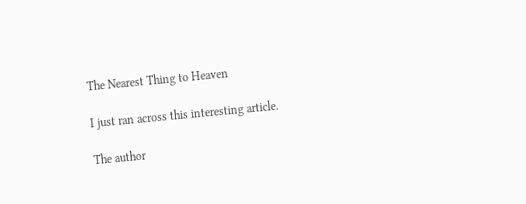The Nearest Thing to Heaven

I just ran across this interesting article.

The author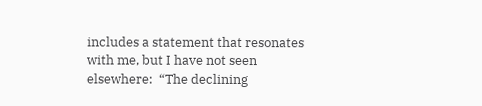includes a statement that resonates with me, but I have not seen elsewhere:  “The declining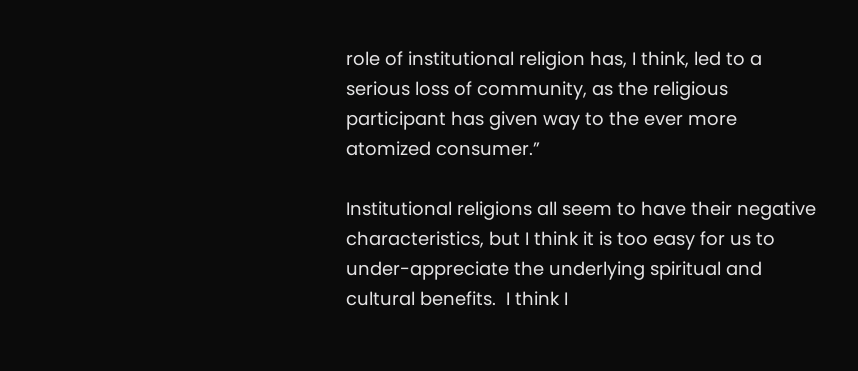role of institutional religion has, I think, led to a serious loss of community, as the religious participant has given way to the ever more atomized consumer.”

Institutional religions all seem to have their negative characteristics, but I think it is too easy for us to under-appreciate the underlying spiritual and cultural benefits.  I think I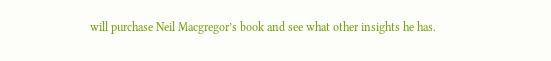will purchase Neil Macgregor’s book and see what other insights he has.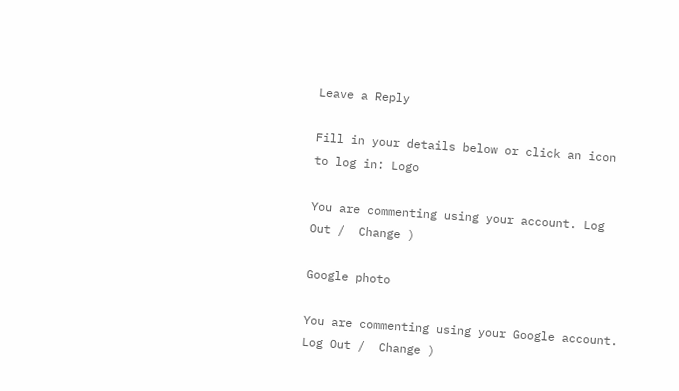Leave a Reply

Fill in your details below or click an icon to log in: Logo

You are commenting using your account. Log Out /  Change )

Google photo

You are commenting using your Google account. Log Out /  Change )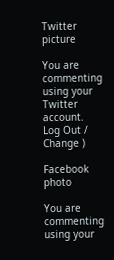Twitter picture

You are commenting using your Twitter account. Log Out /  Change )

Facebook photo

You are commenting using your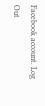Facebook account. Log Out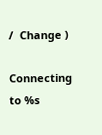/  Change )

Connecting to %s